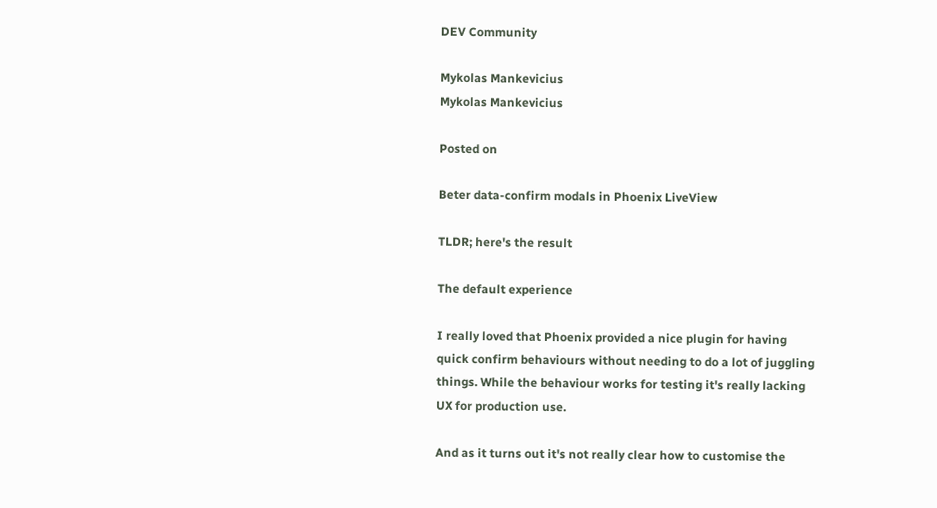DEV Community

Mykolas Mankevicius
Mykolas Mankevicius

Posted on

Beter data-confirm modals in Phoenix LiveView

TLDR; here's the result

The default experience

I really loved that Phoenix provided a nice plugin for having quick confirm behaviours without needing to do a lot of juggling things. While the behaviour works for testing it's really lacking UX for production use.

And as it turns out it's not really clear how to customise the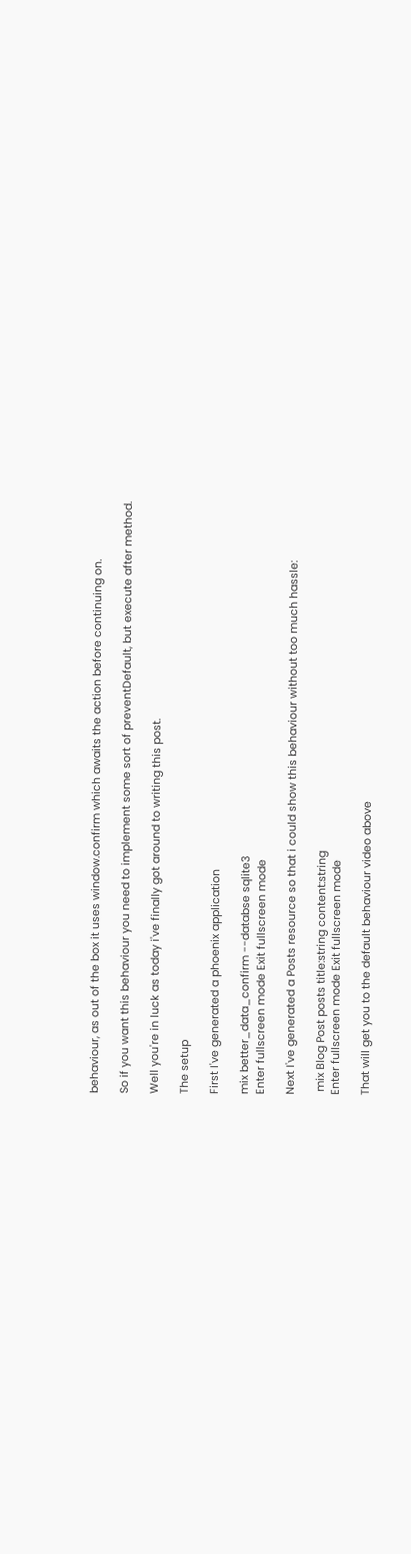behaviour, as out of the box it uses window.confirm which awaits the action before continuing on.

So if you want this behaviour you need to implement some sort of preventDefault, but execute after method.

Well you're in luck as today i've finally got around to writing this post.

The setup

First I've generated a phoenix application

mix better_data_confirm --databse sqlite3
Enter fullscreen mode Exit fullscreen mode

Next I've generated a Posts resource so that i could show this behaviour without too much hassle:

 mix Blog Post posts title:string content:string
Enter fullscreen mode Exit fullscreen mode

That will get you to the default behaviour video above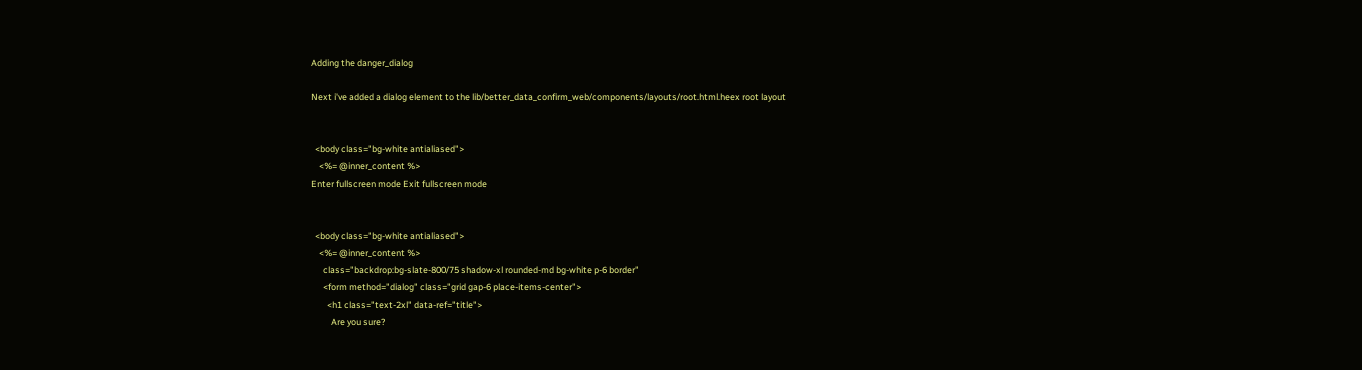Adding the danger_dialog

Next i've added a dialog element to the lib/better_data_confirm_web/components/layouts/root.html.heex root layout


  <body class="bg-white antialiased">
    <%= @inner_content %>
Enter fullscreen mode Exit fullscreen mode


  <body class="bg-white antialiased">
    <%= @inner_content %>
      class="backdrop:bg-slate-800/75 shadow-xl rounded-md bg-white p-6 border"
      <form method="dialog" class="grid gap-6 place-items-center">
        <h1 class="text-2xl" data-ref="title">
          Are you sure?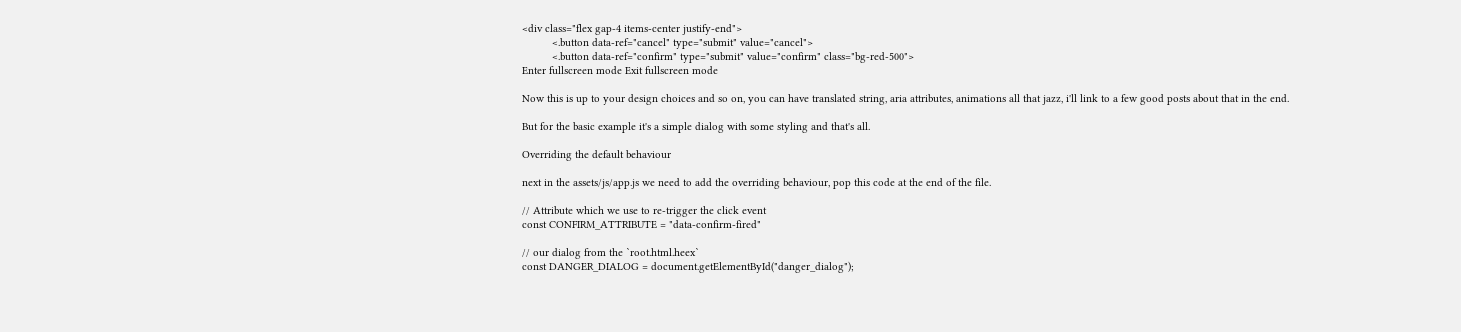<div class="flex gap-4 items-center justify-end">
          <.button data-ref="cancel" type="submit" value="cancel">
          <.button data-ref="confirm" type="submit" value="confirm" class="bg-red-500">
Enter fullscreen mode Exit fullscreen mode

Now this is up to your design choices and so on, you can have translated string, aria attributes, animations all that jazz, i'll link to a few good posts about that in the end.

But for the basic example it's a simple dialog with some styling and that's all.

Overriding the default behaviour

next in the assets/js/app.js we need to add the overriding behaviour, pop this code at the end of the file.

// Attribute which we use to re-trigger the click event
const CONFIRM_ATTRIBUTE = "data-confirm-fired"

// our dialog from the `root.html.heex`
const DANGER_DIALOG = document.getElementById("danger_dialog");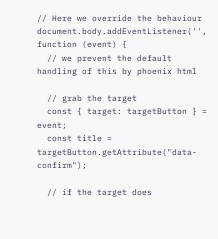// Here we override the behaviour
document.body.addEventListener('', function (event) {
  // we prevent the default handling of this by phoenix html

  // grab the target
  const { target: targetButton } = event;
  const title = targetButton.getAttribute("data-confirm");

  // if the target does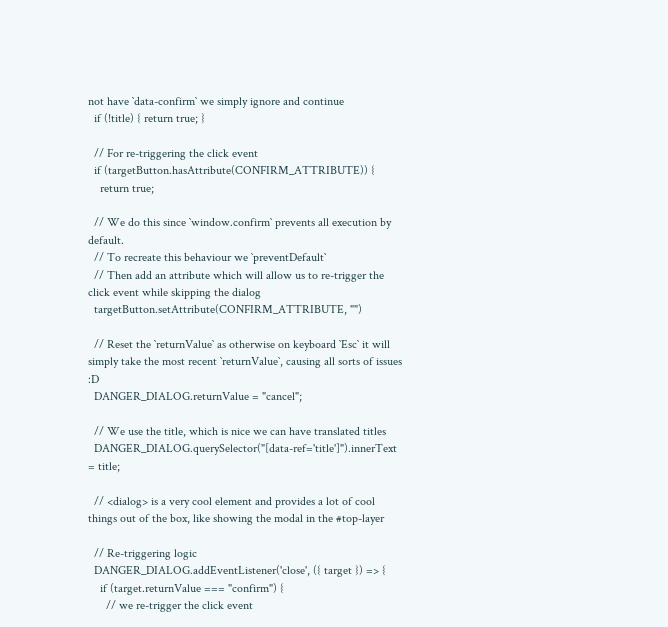not have `data-confirm` we simply ignore and continue
  if (!title) { return true; }

  // For re-triggering the click event
  if (targetButton.hasAttribute(CONFIRM_ATTRIBUTE)) {
    return true;

  // We do this since `window.confirm` prevents all execution by default.
  // To recreate this behaviour we `preventDefault`
  // Then add an attribute which will allow us to re-trigger the click event while skipping the dialog
  targetButton.setAttribute(CONFIRM_ATTRIBUTE, "")

  // Reset the `returnValue` as otherwise on keyboard `Esc` it will simply take the most recent `returnValue`, causing all sorts of issues :D
  DANGER_DIALOG.returnValue = "cancel";

  // We use the title, which is nice we can have translated titles
  DANGER_DIALOG.querySelector("[data-ref='title']").innerText = title;

  // <dialog> is a very cool element and provides a lot of cool things out of the box, like showing the modal in the #top-layer

  // Re-triggering logic
  DANGER_DIALOG.addEventListener('close', ({ target }) => {
    if (target.returnValue === "confirm") {
      // we re-trigger the click event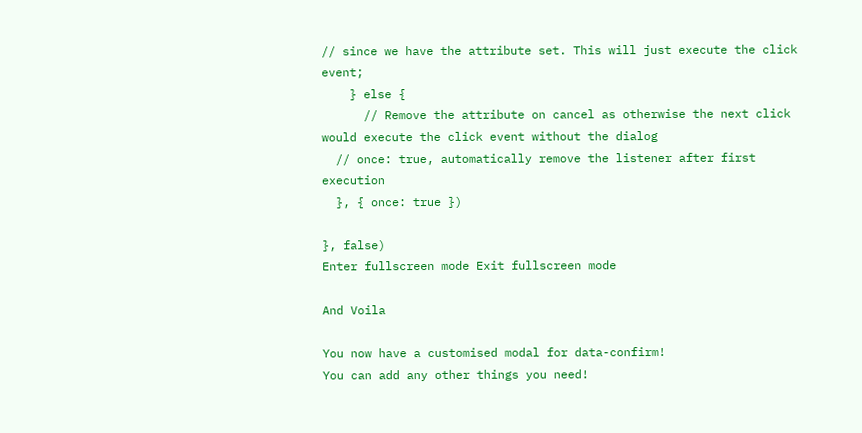// since we have the attribute set. This will just execute the click event;
    } else {
      // Remove the attribute on cancel as otherwise the next click would execute the click event without the dialog
  // once: true, automatically remove the listener after first execution
  }, { once: true })

}, false)
Enter fullscreen mode Exit fullscreen mode

And Voila

You now have a customised modal for data-confirm!
You can add any other things you need!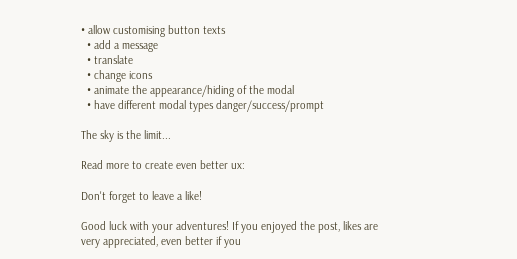• allow customising button texts
  • add a message
  • translate
  • change icons
  • animate the appearance/hiding of the modal
  • have different modal types danger/success/prompt

The sky is the limit...

Read more to create even better ux:

Don't forget to leave a like!

Good luck with your adventures! If you enjoyed the post, likes are very appreciated, even better if you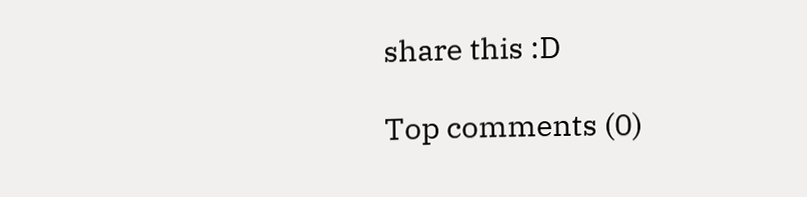share this :D

Top comments (0)